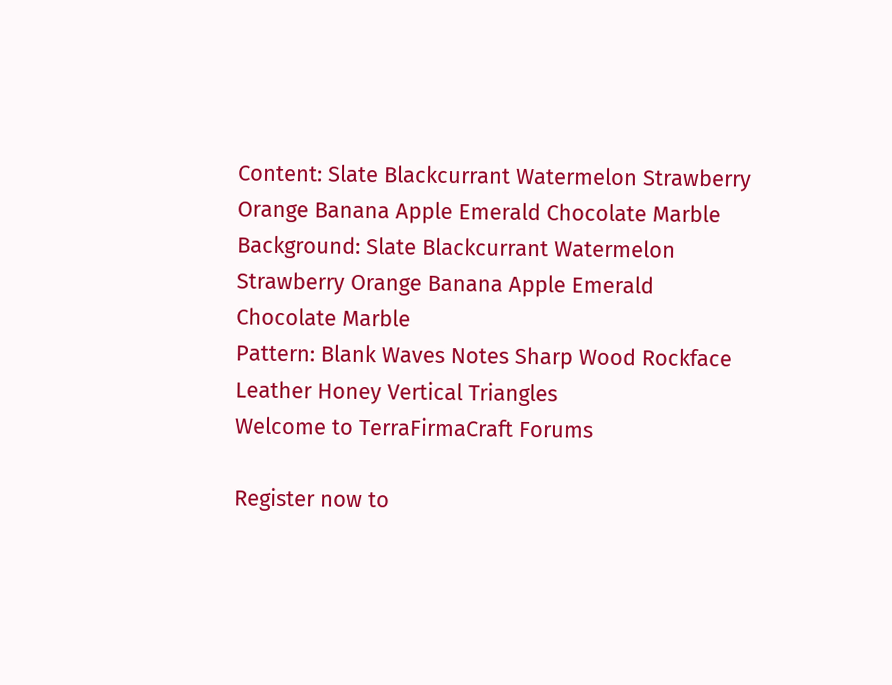Content: Slate Blackcurrant Watermelon Strawberry Orange Banana Apple Emerald Chocolate Marble
Background: Slate Blackcurrant Watermelon Strawberry Orange Banana Apple Emerald Chocolate Marble
Pattern: Blank Waves Notes Sharp Wood Rockface Leather Honey Vertical Triangles
Welcome to TerraFirmaCraft Forums

Register now to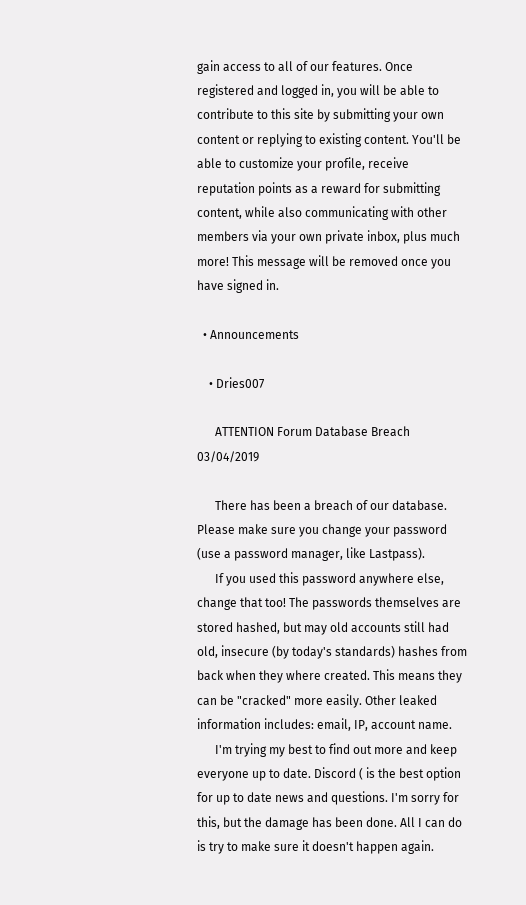gain access to all of our features. Once registered and logged in, you will be able to contribute to this site by submitting your own content or replying to existing content. You'll be able to customize your profile, receive reputation points as a reward for submitting content, while also communicating with other members via your own private inbox, plus much more! This message will be removed once you have signed in.

  • Announcements

    • Dries007

      ATTENTION Forum Database Breach   03/04/2019

      There has been a breach of our database. Please make sure you change your password (use a password manager, like Lastpass).
      If you used this password anywhere else, change that too! The passwords themselves are stored hashed, but may old accounts still had old, insecure (by today's standards) hashes from back when they where created. This means they can be "cracked" more easily. Other leaked information includes: email, IP, account name.
      I'm trying my best to find out more and keep everyone up to date. Discord ( is the best option for up to date news and questions. I'm sorry for this, but the damage has been done. All I can do is try to make sure it doesn't happen again.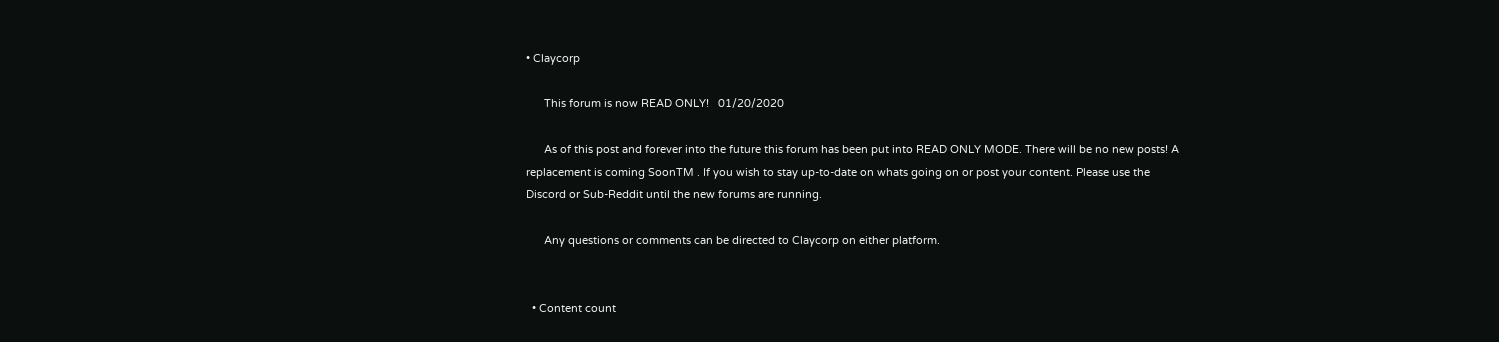• Claycorp

      This forum is now READ ONLY!   01/20/2020

      As of this post and forever into the future this forum has been put into READ ONLY MODE. There will be no new posts! A replacement is coming SoonTM . If you wish to stay up-to-date on whats going on or post your content. Please use the Discord or Sub-Reddit until the new forums are running.

      Any questions or comments can be directed to Claycorp on either platform.


  • Content count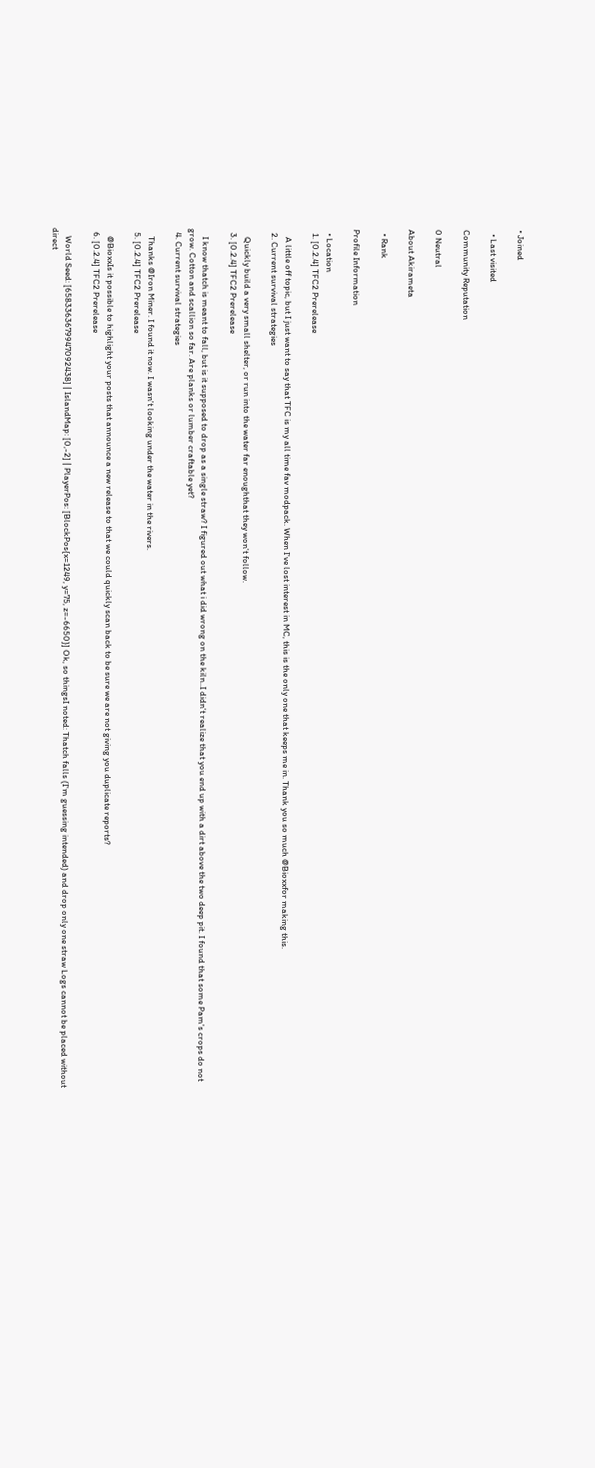• Joined

  • Last visited

Community Reputation

0 Neutral

About Akirameta

  • Rank

Profile Information

  • Location
  1. [0.2.4] TFC2 Prerelease

    A little off topic, but I just want to say that TFC is my all time fav modpack. When I've lost interest in MC, this is the only one that keeps me in. Thank you so much @Bioxxfor making this.
  2. Current survival strategies

    Quickly build a very small shelter, or run into the water far enoughthat they won't follow.
  3. [0.2.4] TFC2 Prerelease

    I know thatch is meant to fall, but is it supposed to drop as a single straw? I figured out what i did wrong on the kiln..I didn't realize that you end up with a dirt above the two deep pit. I found that some Pam's crops do not grow. Cotton and scallion so far. Are planks or lumber craftable yet?
  4. Current survival strategies

    Thanks @Iron Miner. I found it now. I wasn't looking under the water in the rivers.
  5. [0.2.4] TFC2 Prerelease

    @BioxxIs it possible to highlight your posts that announce a new release to that we could quickly scan back to be sure we are not giving you duplicate reports?
  6. [0.2.4] TFC2 Prerelease

    World Seed: [6583363679947092438] | IslandMap: [0,-2] | PlayerPos: [BlockPos{x=1249, y=75, z=-6650}] Ok, so thingsI noted: Thatch falls (I'm guessing intended) and drop only one straw Logs cannot be placed without direct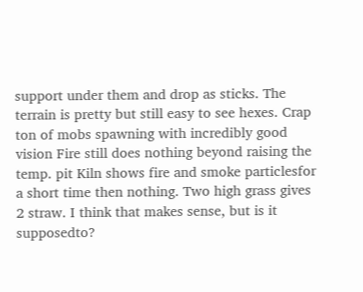support under them and drop as sticks. The terrain is pretty but still easy to see hexes. Crap ton of mobs spawning with incredibly good vision Fire still does nothing beyond raising the temp. pit Kiln shows fire and smoke particlesfor a short time then nothing. Two high grass gives 2 straw. I think that makes sense, but is it supposedto?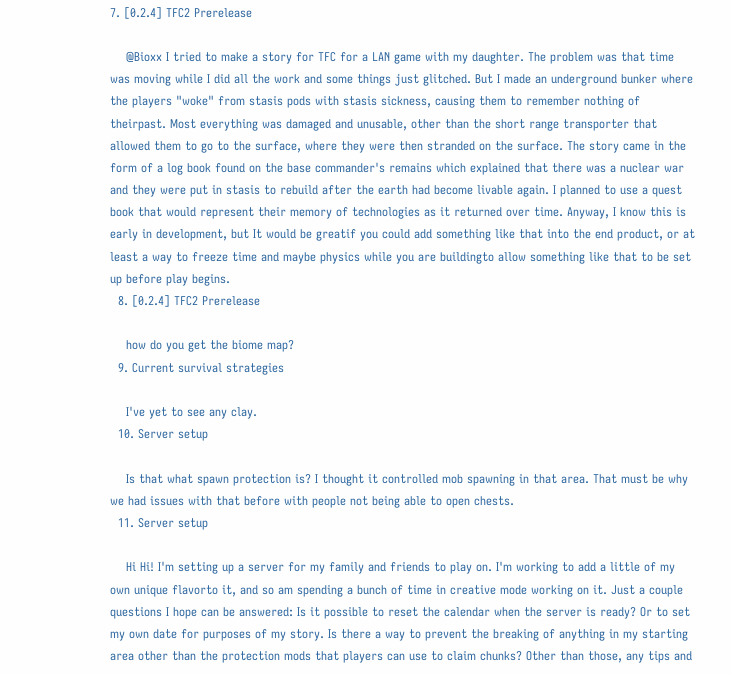7. [0.2.4] TFC2 Prerelease

    @Bioxx I tried to make a story for TFC for a LAN game with my daughter. The problem was that time was moving while I did all the work and some things just glitched. But I made an underground bunker where the players "woke" from stasis pods with stasis sickness, causing them to remember nothing of theirpast. Most everything was damaged and unusable, other than the short range transporter that allowed them to go to the surface, where they were then stranded on the surface. The story came in the form of a log book found on the base commander's remains which explained that there was a nuclear war and they were put in stasis to rebuild after the earth had become livable again. I planned to use a quest book that would represent their memory of technologies as it returned over time. Anyway, I know this is early in development, but It would be greatif you could add something like that into the end product, or at least a way to freeze time and maybe physics while you are buildingto allow something like that to be set up before play begins.
  8. [0.2.4] TFC2 Prerelease

    how do you get the biome map?
  9. Current survival strategies

    I've yet to see any clay.
  10. Server setup

    Is that what spawn protection is? I thought it controlled mob spawning in that area. That must be why we had issues with that before with people not being able to open chests.
  11. Server setup

    Hi Hi! I'm setting up a server for my family and friends to play on. I'm working to add a little of my own unique flavorto it, and so am spending a bunch of time in creative mode working on it. Just a couple questions I hope can be answered: Is it possible to reset the calendar when the server is ready? Or to set my own date for purposes of my story. Is there a way to prevent the breaking of anything in my starting area other than the protection mods that players can use to claim chunks? Other than those, any tips and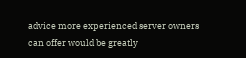advice more experienced server owners can offer would be greatly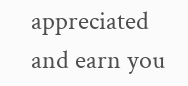appreciated and earn you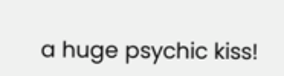a huge psychic kiss!